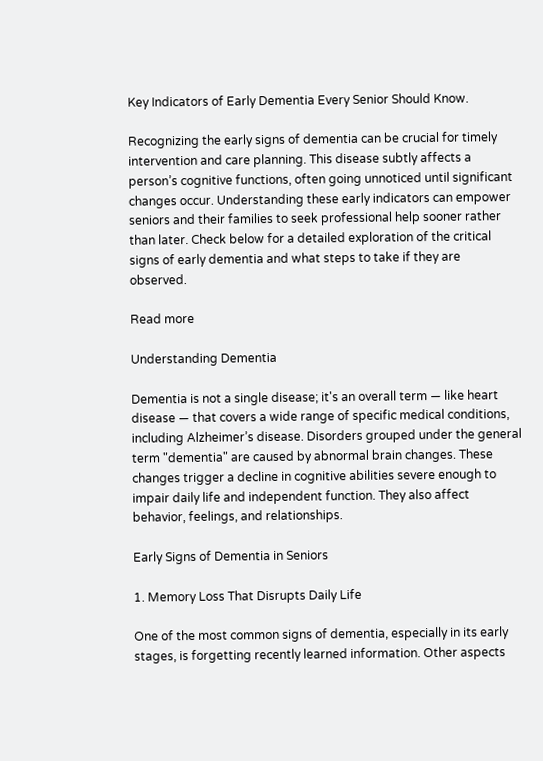Key Indicators of Early Dementia Every Senior Should Know.

Recognizing the early signs of dementia can be crucial for timely intervention and care planning. This disease subtly affects a person’s cognitive functions, often going unnoticed until significant changes occur. Understanding these early indicators can empower seniors and their families to seek professional help sooner rather than later. Check below for a detailed exploration of the critical signs of early dementia and what steps to take if they are observed.

Read more

Understanding Dementia

Dementia is not a single disease; it's an overall term — like heart disease — that covers a wide range of specific medical conditions, including Alzheimer’s disease. Disorders grouped under the general term "dementia" are caused by abnormal brain changes. These changes trigger a decline in cognitive abilities severe enough to impair daily life and independent function. They also affect behavior, feelings, and relationships.

Early Signs of Dementia in Seniors

1. Memory Loss That Disrupts Daily Life

One of the most common signs of dementia, especially in its early stages, is forgetting recently learned information. Other aspects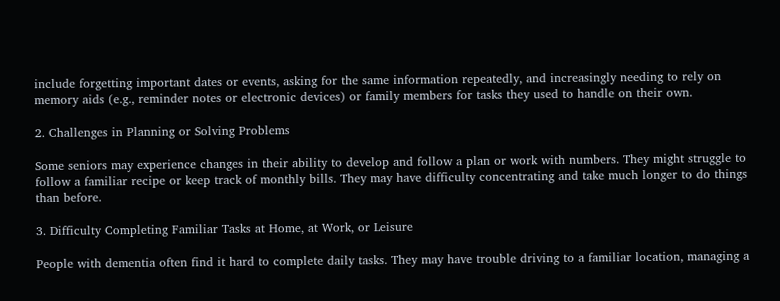include forgetting important dates or events, asking for the same information repeatedly, and increasingly needing to rely on memory aids (e.g., reminder notes or electronic devices) or family members for tasks they used to handle on their own.

2. Challenges in Planning or Solving Problems

Some seniors may experience changes in their ability to develop and follow a plan or work with numbers. They might struggle to follow a familiar recipe or keep track of monthly bills. They may have difficulty concentrating and take much longer to do things than before.

3. Difficulty Completing Familiar Tasks at Home, at Work, or Leisure

People with dementia often find it hard to complete daily tasks. They may have trouble driving to a familiar location, managing a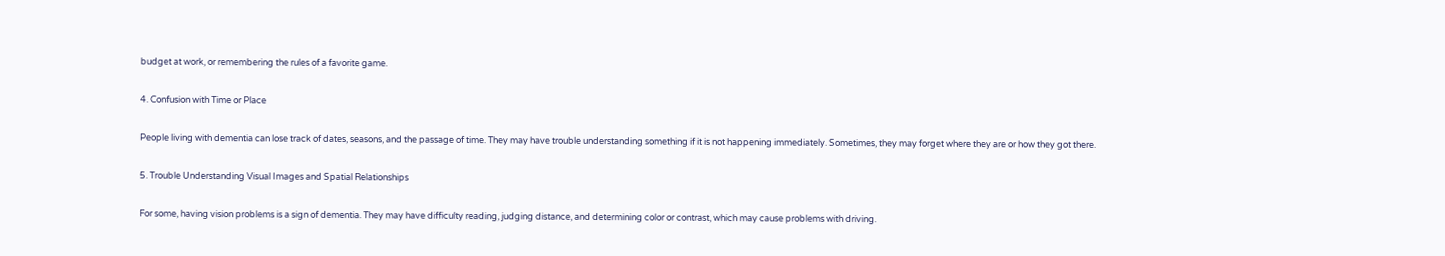budget at work, or remembering the rules of a favorite game.

4. Confusion with Time or Place

People living with dementia can lose track of dates, seasons, and the passage of time. They may have trouble understanding something if it is not happening immediately. Sometimes, they may forget where they are or how they got there.

5. Trouble Understanding Visual Images and Spatial Relationships

For some, having vision problems is a sign of dementia. They may have difficulty reading, judging distance, and determining color or contrast, which may cause problems with driving.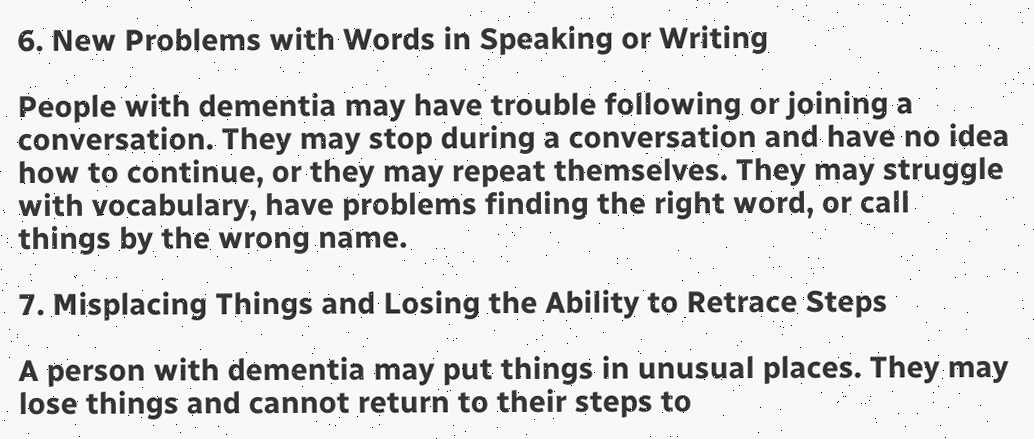6. New Problems with Words in Speaking or Writing

People with dementia may have trouble following or joining a conversation. They may stop during a conversation and have no idea how to continue, or they may repeat themselves. They may struggle with vocabulary, have problems finding the right word, or call things by the wrong name.

7. Misplacing Things and Losing the Ability to Retrace Steps

A person with dementia may put things in unusual places. They may lose things and cannot return to their steps to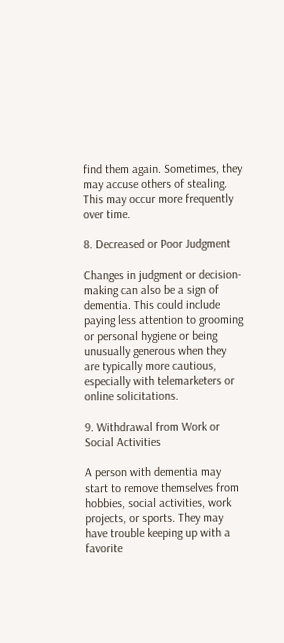find them again. Sometimes, they may accuse others of stealing. This may occur more frequently over time.

8. Decreased or Poor Judgment

Changes in judgment or decision-making can also be a sign of dementia. This could include paying less attention to grooming or personal hygiene or being unusually generous when they are typically more cautious, especially with telemarketers or online solicitations.

9. Withdrawal from Work or Social Activities

A person with dementia may start to remove themselves from hobbies, social activities, work projects, or sports. They may have trouble keeping up with a favorite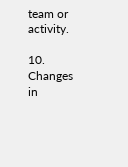team or activity.

10. Changes in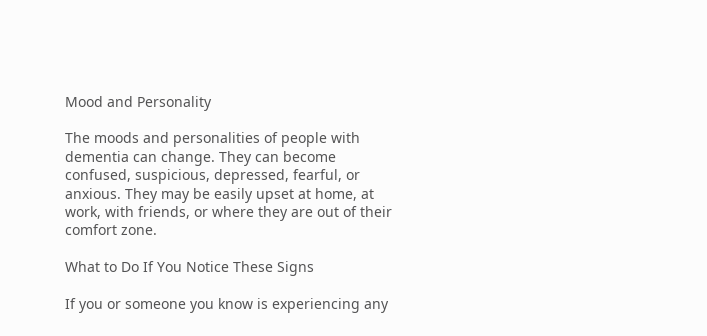Mood and Personality

The moods and personalities of people with dementia can change. They can become confused, suspicious, depressed, fearful, or anxious. They may be easily upset at home, at work, with friends, or where they are out of their comfort zone.

What to Do If You Notice These Signs

If you or someone you know is experiencing any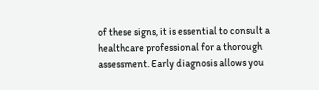of these signs, it is essential to consult a healthcare professional for a thorough assessment. Early diagnosis allows you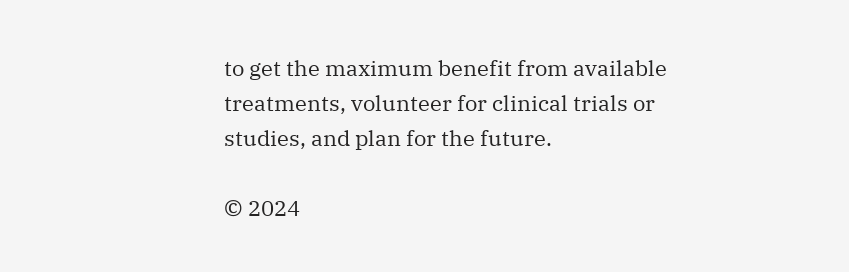to get the maximum benefit from available treatments, volunteer for clinical trials or studies, and plan for the future.

© 2024